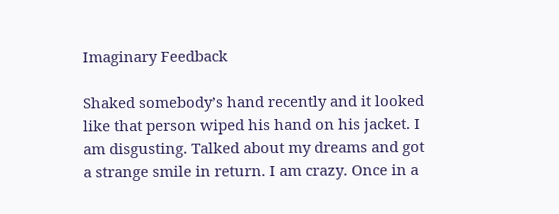Imaginary Feedback

Shaked somebody’s hand recently and it looked like that person wiped his hand on his jacket. I am disgusting. Talked about my dreams and got a strange smile in return. I am crazy. Once in a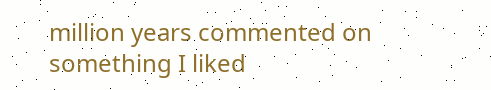million years commented on something I liked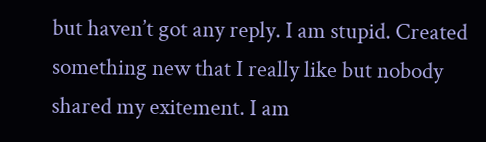but haven’t got any reply. I am stupid. Created something new that I really like but nobody shared my exitement. I am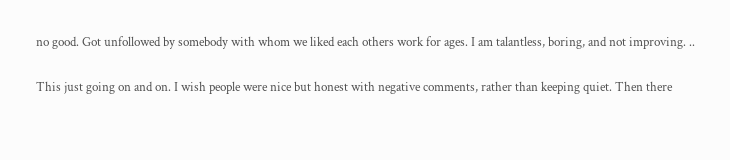no good. Got unfollowed by somebody with whom we liked each others work for ages. I am talantless, boring, and not improving. ..

This just going on and on. I wish people were nice but honest with negative comments, rather than keeping quiet. Then there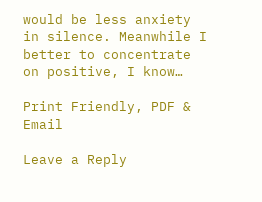would be less anxiety in silence. Meanwhile I better to concentrate on positive, I know…

Print Friendly, PDF & Email

Leave a Reply